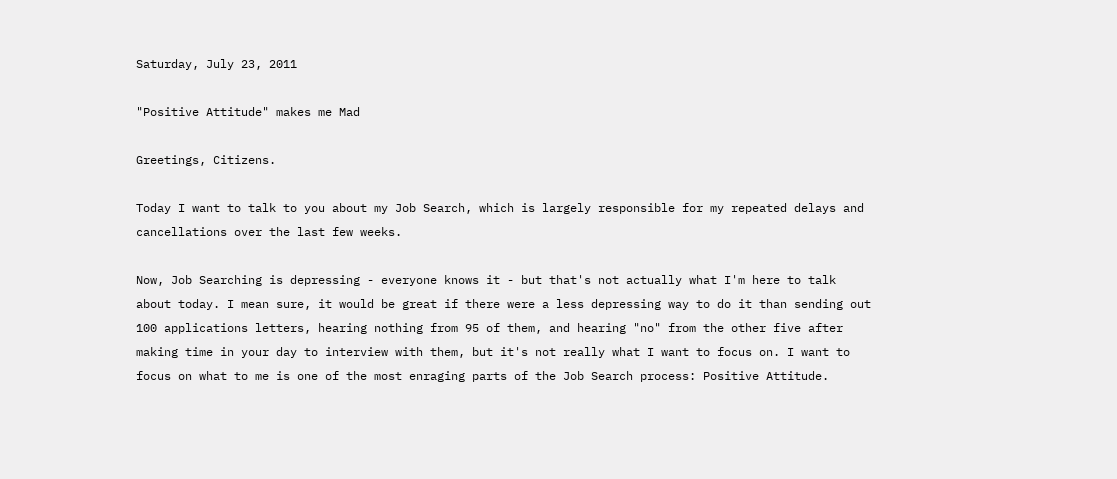Saturday, July 23, 2011

"Positive Attitude" makes me Mad

Greetings, Citizens.

Today I want to talk to you about my Job Search, which is largely responsible for my repeated delays and cancellations over the last few weeks.

Now, Job Searching is depressing - everyone knows it - but that's not actually what I'm here to talk about today. I mean sure, it would be great if there were a less depressing way to do it than sending out 100 applications letters, hearing nothing from 95 of them, and hearing "no" from the other five after making time in your day to interview with them, but it's not really what I want to focus on. I want to focus on what to me is one of the most enraging parts of the Job Search process: Positive Attitude.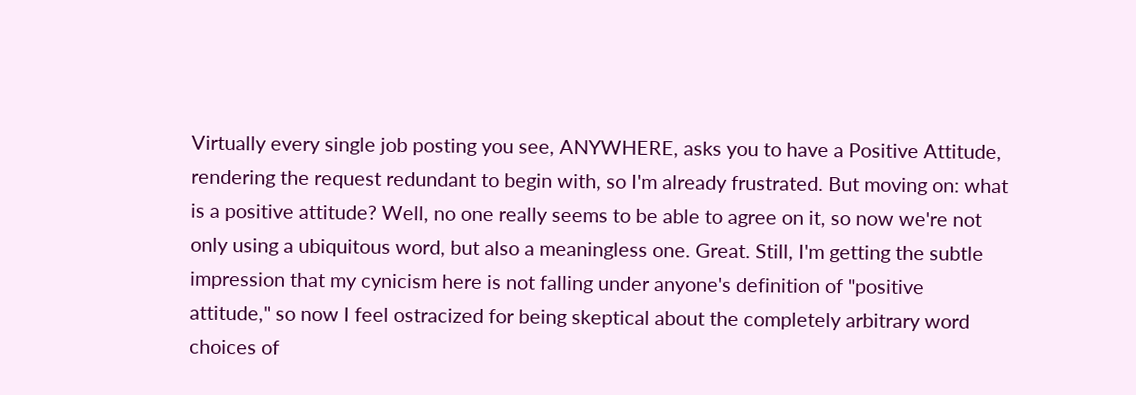Virtually every single job posting you see, ANYWHERE, asks you to have a Positive Attitude, rendering the request redundant to begin with, so I'm already frustrated. But moving on: what is a positive attitude? Well, no one really seems to be able to agree on it, so now we're not only using a ubiquitous word, but also a meaningless one. Great. Still, I'm getting the subtle impression that my cynicism here is not falling under anyone's definition of "positive attitude," so now I feel ostracized for being skeptical about the completely arbitrary word choices of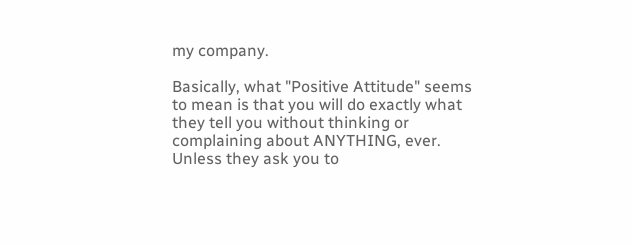my company.

Basically, what "Positive Attitude" seems to mean is that you will do exactly what they tell you without thinking or complaining about ANYTHING, ever. Unless they ask you to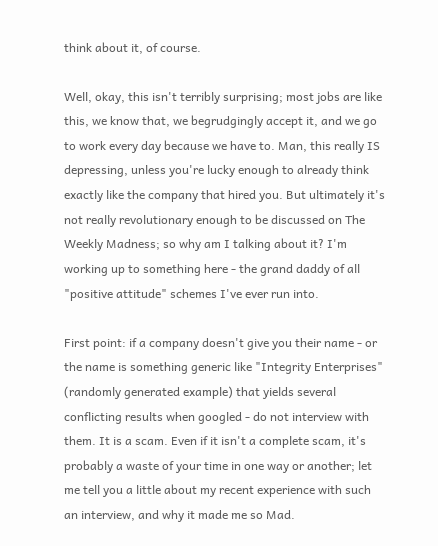think about it, of course.

Well, okay, this isn't terribly surprising; most jobs are like this, we know that, we begrudgingly accept it, and we go to work every day because we have to. Man, this really IS depressing, unless you're lucky enough to already think exactly like the company that hired you. But ultimately it's not really revolutionary enough to be discussed on The Weekly Madness; so why am I talking about it? I'm working up to something here - the grand daddy of all "positive attitude" schemes I've ever run into.

First point: if a company doesn't give you their name - or the name is something generic like "Integrity Enterprises" (randomly generated example) that yields several conflicting results when googled - do not interview with them. It is a scam. Even if it isn't a complete scam, it's probably a waste of your time in one way or another; let me tell you a little about my recent experience with such an interview, and why it made me so Mad.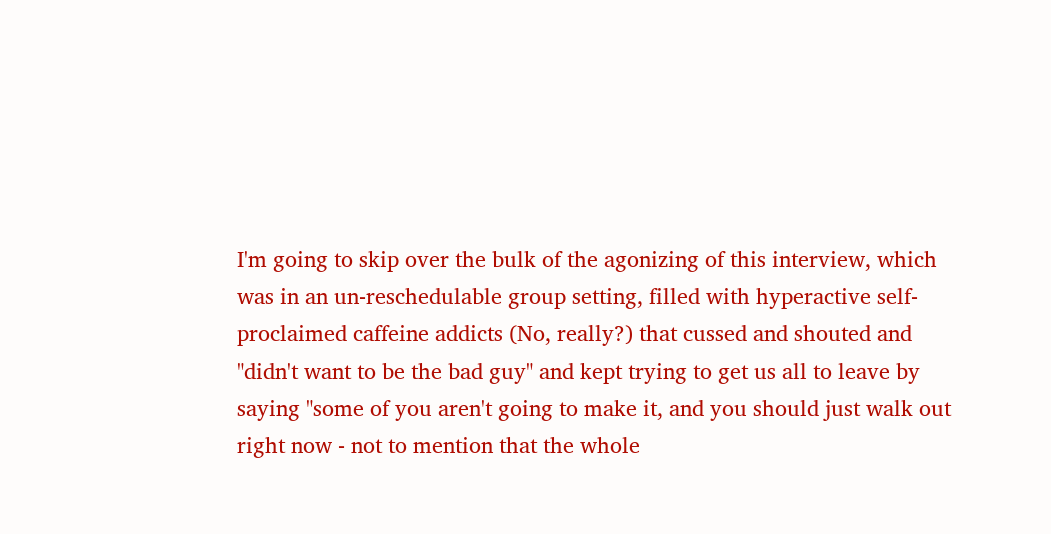I'm going to skip over the bulk of the agonizing of this interview, which was in an un-reschedulable group setting, filled with hyperactive self-proclaimed caffeine addicts (No, really?) that cussed and shouted and "didn't want to be the bad guy" and kept trying to get us all to leave by saying "some of you aren't going to make it, and you should just walk out right now - not to mention that the whole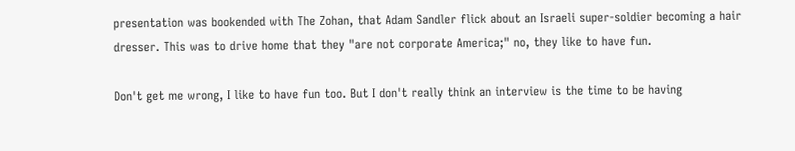presentation was bookended with The Zohan, that Adam Sandler flick about an Israeli super-soldier becoming a hair dresser. This was to drive home that they "are not corporate America;" no, they like to have fun.

Don't get me wrong, I like to have fun too. But I don't really think an interview is the time to be having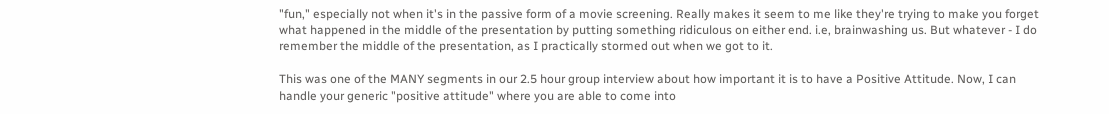"fun," especially not when it's in the passive form of a movie screening. Really makes it seem to me like they're trying to make you forget what happened in the middle of the presentation by putting something ridiculous on either end. i.e, brainwashing us. But whatever - I do remember the middle of the presentation, as I practically stormed out when we got to it.

This was one of the MANY segments in our 2.5 hour group interview about how important it is to have a Positive Attitude. Now, I can handle your generic "positive attitude" where you are able to come into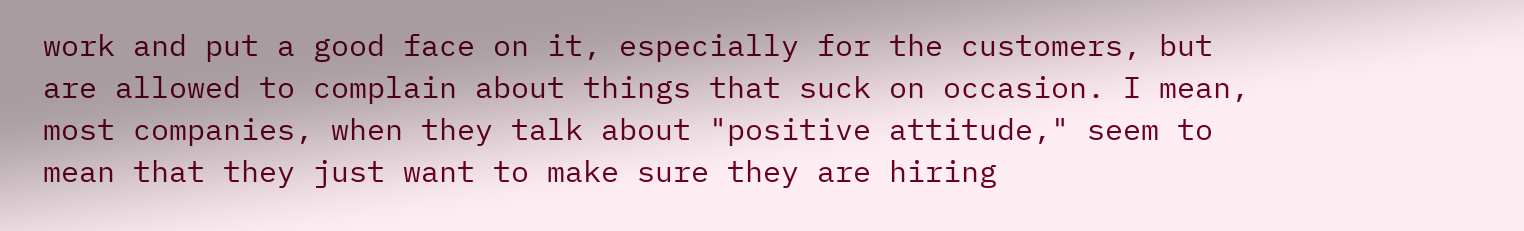work and put a good face on it, especially for the customers, but are allowed to complain about things that suck on occasion. I mean, most companies, when they talk about "positive attitude," seem to mean that they just want to make sure they are hiring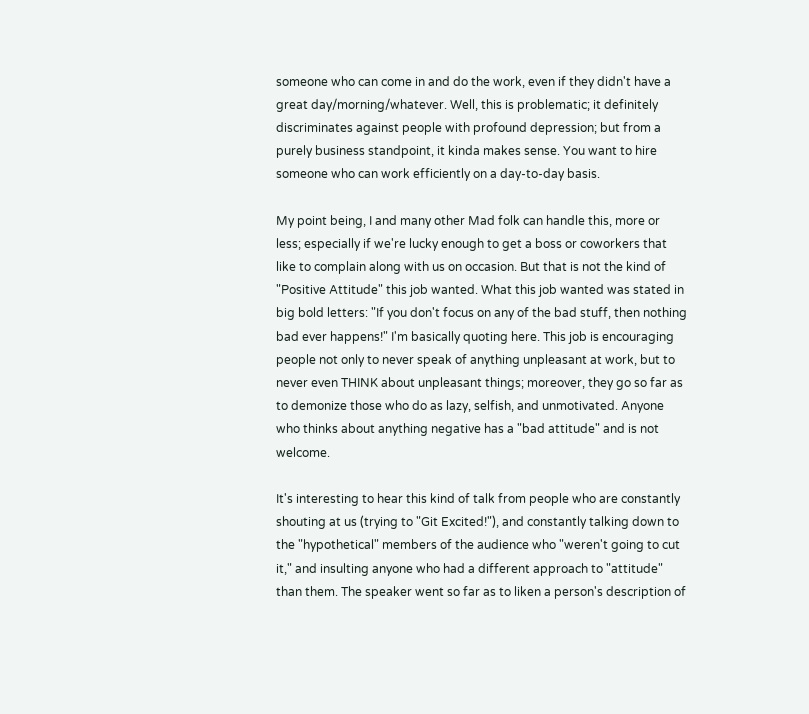someone who can come in and do the work, even if they didn't have a great day/morning/whatever. Well, this is problematic; it definitely discriminates against people with profound depression; but from a purely business standpoint, it kinda makes sense. You want to hire someone who can work efficiently on a day-to-day basis.

My point being, I and many other Mad folk can handle this, more or less; especially if we're lucky enough to get a boss or coworkers that like to complain along with us on occasion. But that is not the kind of "Positive Attitude" this job wanted. What this job wanted was stated in big bold letters: "If you don't focus on any of the bad stuff, then nothing bad ever happens!" I'm basically quoting here. This job is encouraging people not only to never speak of anything unpleasant at work, but to never even THINK about unpleasant things; moreover, they go so far as to demonize those who do as lazy, selfish, and unmotivated. Anyone who thinks about anything negative has a "bad attitude" and is not welcome.

It's interesting to hear this kind of talk from people who are constantly shouting at us (trying to "Git Excited!"), and constantly talking down to the "hypothetical" members of the audience who "weren't going to cut it," and insulting anyone who had a different approach to "attitude" than them. The speaker went so far as to liken a person's description of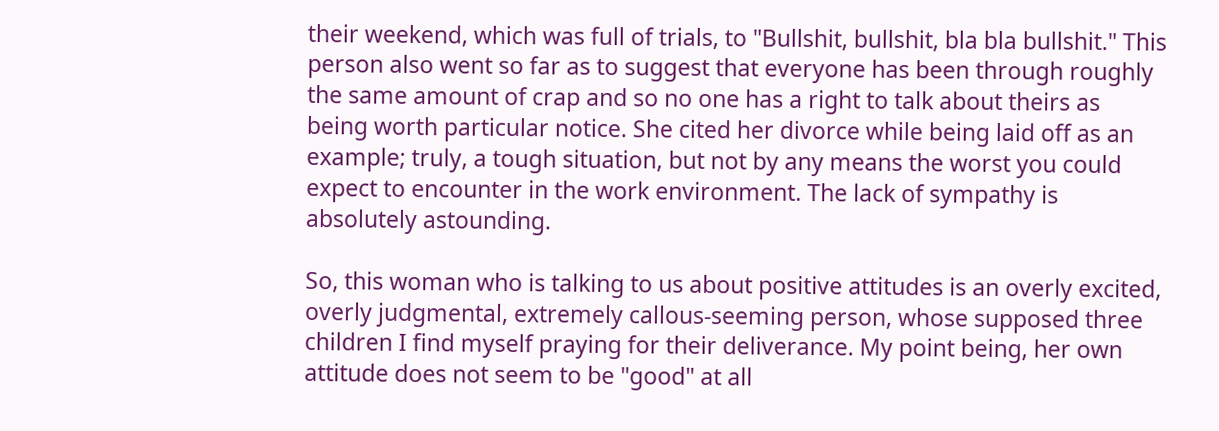their weekend, which was full of trials, to "Bullshit, bullshit, bla bla bullshit." This person also went so far as to suggest that everyone has been through roughly the same amount of crap and so no one has a right to talk about theirs as being worth particular notice. She cited her divorce while being laid off as an example; truly, a tough situation, but not by any means the worst you could expect to encounter in the work environment. The lack of sympathy is absolutely astounding.

So, this woman who is talking to us about positive attitudes is an overly excited, overly judgmental, extremely callous-seeming person, whose supposed three children I find myself praying for their deliverance. My point being, her own attitude does not seem to be "good" at all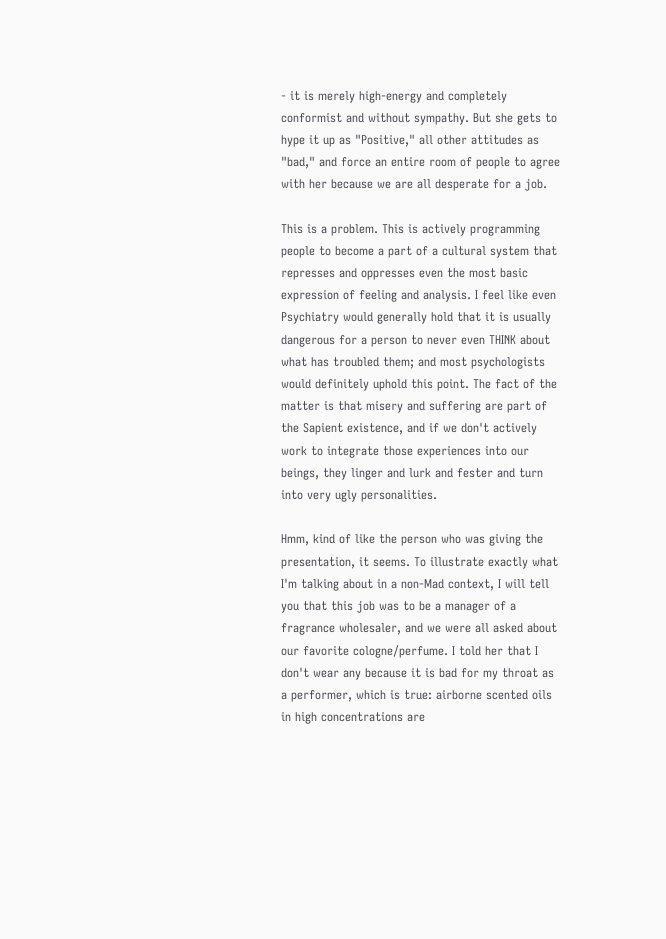- it is merely high-energy and completely conformist and without sympathy. But she gets to hype it up as "Positive," all other attitudes as "bad," and force an entire room of people to agree with her because we are all desperate for a job.

This is a problem. This is actively programming people to become a part of a cultural system that represses and oppresses even the most basic expression of feeling and analysis. I feel like even Psychiatry would generally hold that it is usually dangerous for a person to never even THINK about what has troubled them; and most psychologists would definitely uphold this point. The fact of the matter is that misery and suffering are part of the Sapient existence, and if we don't actively work to integrate those experiences into our beings, they linger and lurk and fester and turn into very ugly personalities.

Hmm, kind of like the person who was giving the presentation, it seems. To illustrate exactly what I'm talking about in a non-Mad context, I will tell you that this job was to be a manager of a fragrance wholesaler, and we were all asked about our favorite cologne/perfume. I told her that I don't wear any because it is bad for my throat as a performer, which is true: airborne scented oils in high concentrations are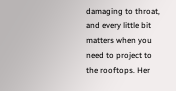damaging to throat, and every little bit matters when you need to project to the rooftops. Her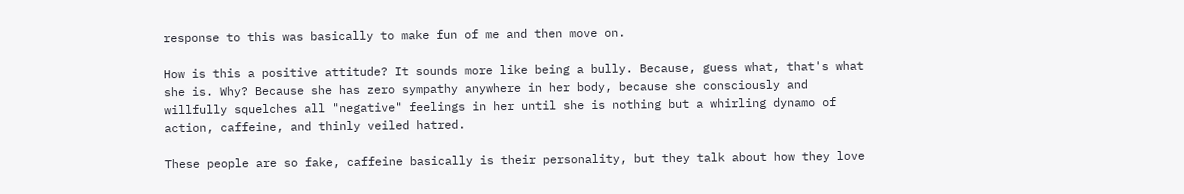response to this was basically to make fun of me and then move on.

How is this a positive attitude? It sounds more like being a bully. Because, guess what, that's what she is. Why? Because she has zero sympathy anywhere in her body, because she consciously and willfully squelches all "negative" feelings in her until she is nothing but a whirling dynamo of action, caffeine, and thinly veiled hatred.

These people are so fake, caffeine basically is their personality, but they talk about how they love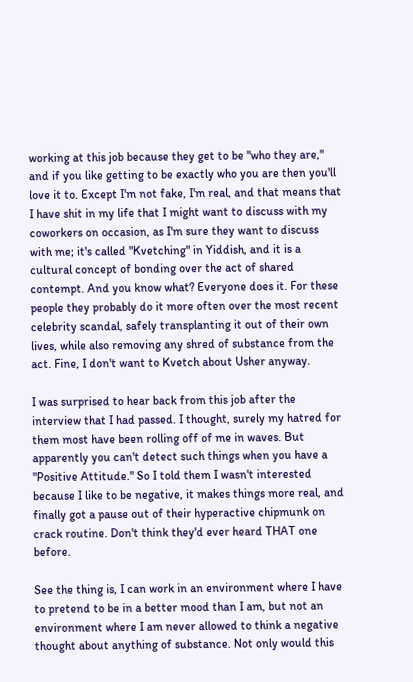working at this job because they get to be "who they are," and if you like getting to be exactly who you are then you'll love it to. Except I'm not fake, I'm real, and that means that I have shit in my life that I might want to discuss with my coworkers on occasion, as I'm sure they want to discuss with me; it's called "Kvetching" in Yiddish, and it is a cultural concept of bonding over the act of shared contempt. And you know what? Everyone does it. For these people they probably do it more often over the most recent celebrity scandal, safely transplanting it out of their own lives, while also removing any shred of substance from the act. Fine, I don't want to Kvetch about Usher anyway.

I was surprised to hear back from this job after the interview that I had passed. I thought, surely my hatred for them most have been rolling off of me in waves. But apparently you can't detect such things when you have a "Positive Attitude." So I told them I wasn't interested because I like to be negative, it makes things more real, and finally got a pause out of their hyperactive chipmunk on crack routine. Don't think they'd ever heard THAT one before.

See the thing is, I can work in an environment where I have to pretend to be in a better mood than I am, but not an environment where I am never allowed to think a negative thought about anything of substance. Not only would this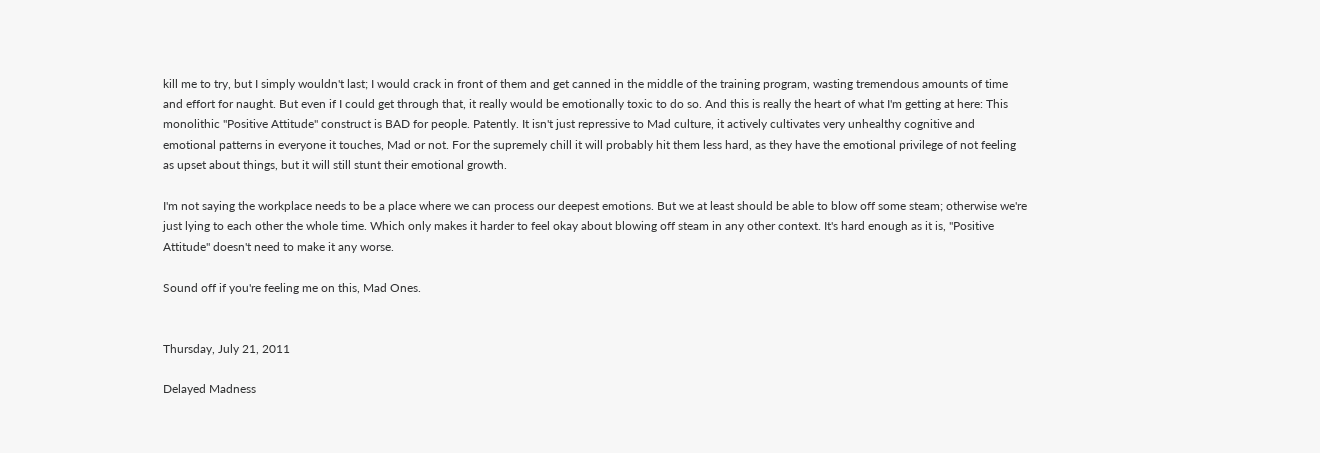kill me to try, but I simply wouldn't last; I would crack in front of them and get canned in the middle of the training program, wasting tremendous amounts of time and effort for naught. But even if I could get through that, it really would be emotionally toxic to do so. And this is really the heart of what I'm getting at here: This monolithic "Positive Attitude" construct is BAD for people. Patently. It isn't just repressive to Mad culture, it actively cultivates very unhealthy cognitive and emotional patterns in everyone it touches, Mad or not. For the supremely chill it will probably hit them less hard, as they have the emotional privilege of not feeling as upset about things, but it will still stunt their emotional growth.

I'm not saying the workplace needs to be a place where we can process our deepest emotions. But we at least should be able to blow off some steam; otherwise we're just lying to each other the whole time. Which only makes it harder to feel okay about blowing off steam in any other context. It's hard enough as it is, "Positive Attitude" doesn't need to make it any worse.

Sound off if you're feeling me on this, Mad Ones.


Thursday, July 21, 2011

Delayed Madness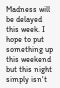Madness will be delayed this week. I hope to put something up this weekend but this night simply isn't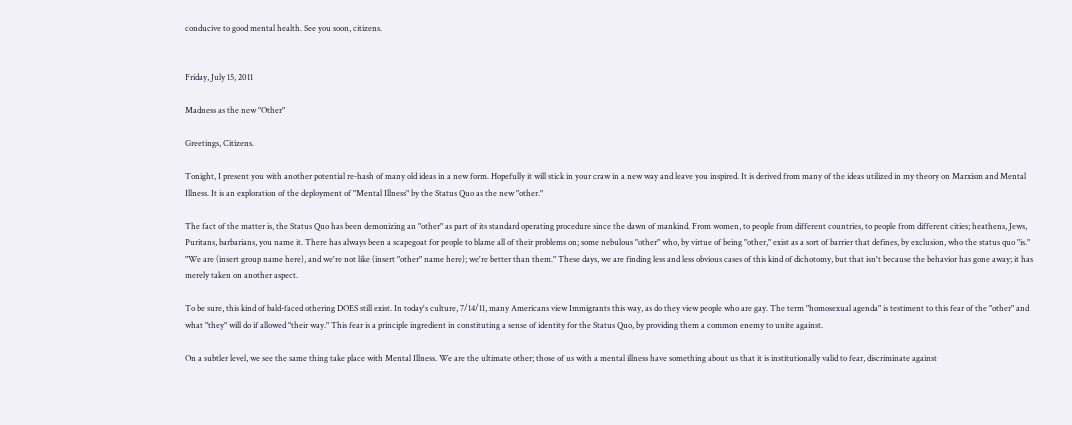conducive to good mental health. See you soon, citizens.


Friday, July 15, 2011

Madness as the new "Other"

Greetings, Citizens.

Tonight, I present you with another potential re-hash of many old ideas in a new form. Hopefully it will stick in your craw in a new way and leave you inspired. It is derived from many of the ideas utilized in my theory on Marxism and Mental Illness. It is an exploration of the deployment of "Mental Illness" by the Status Quo as the new "other."

The fact of the matter is, the Status Quo has been demonizing an "other" as part of its standard operating procedure since the dawn of mankind. From women, to people from different countries, to people from different cities; heathens, Jews, Puritans, barbarians, you name it. There has always been a scapegoat for people to blame all of their problems on; some nebulous "other" who, by virtue of being "other," exist as a sort of barrier that defines, by exclusion, who the status quo "is." "We are (insert group name here), and we're not like (insert "other" name here); we're better than them." These days, we are finding less and less obvious cases of this kind of dichotomy, but that isn't because the behavior has gone away; it has merely taken on another aspect.

To be sure, this kind of bald-faced othering DOES still exist. In today's culture, 7/14/11, many Americans view Immigrants this way, as do they view people who are gay. The term "homosexual agenda" is testiment to this fear of the "other" and what "they" will do if allowed "their way." This fear is a principle ingredient in constituting a sense of identity for the Status Quo, by providing them a common enemy to unite against.

On a subtler level, we see the same thing take place with Mental Illness. We are the ultimate other; those of us with a mental illness have something about us that it is institutionally valid to fear, discriminate against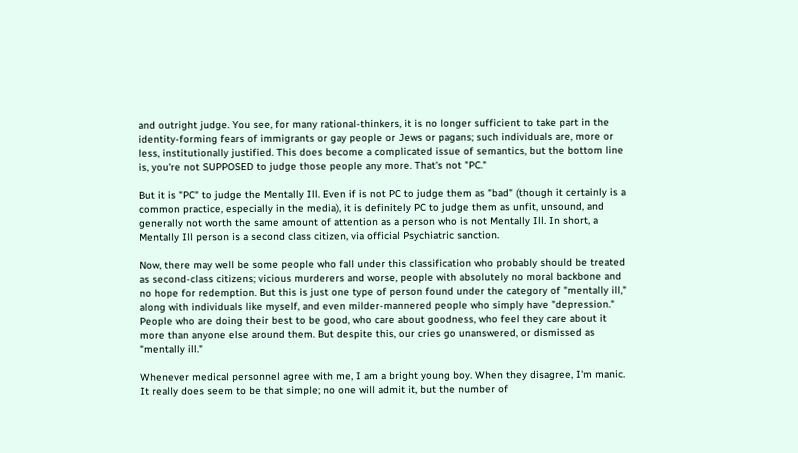and outright judge. You see, for many rational-thinkers, it is no longer sufficient to take part in the identity-forming fears of immigrants or gay people or Jews or pagans; such individuals are, more or less, institutionally justified. This does become a complicated issue of semantics, but the bottom line is, you're not SUPPOSED to judge those people any more. That's not "PC."

But it is "PC" to judge the Mentally Ill. Even if is not PC to judge them as "bad" (though it certainly is a common practice, especially in the media), it is definitely PC to judge them as unfit, unsound, and generally not worth the same amount of attention as a person who is not Mentally Ill. In short, a Mentally Ill person is a second class citizen, via official Psychiatric sanction.

Now, there may well be some people who fall under this classification who probably should be treated as second-class citizens; vicious murderers and worse, people with absolutely no moral backbone and no hope for redemption. But this is just one type of person found under the category of "mentally ill," along with individuals like myself, and even milder-mannered people who simply have "depression." People who are doing their best to be good, who care about goodness, who feel they care about it more than anyone else around them. But despite this, our cries go unanswered, or dismissed as "mentally ill."

Whenever medical personnel agree with me, I am a bright young boy. When they disagree, I'm manic. It really does seem to be that simple; no one will admit it, but the number of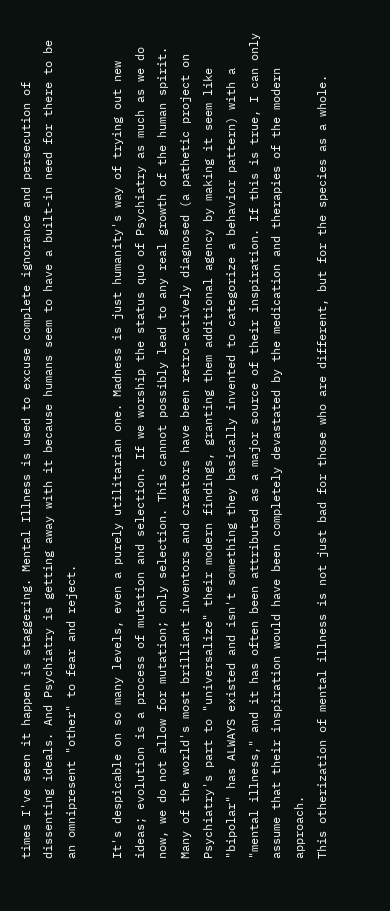times I've seen it happen is staggering. Mental Illness is used to excuse complete ignorance and persecution of dissenting ideals. And Psychiatry is getting away with it because humans seem to have a built-in need for there to be an omnipresent "other" to fear and reject.

It's despicable on so many levels, even a purely utilitarian one. Madness is just humanity's way of trying out new ideas; evolution is a process of mutation and selection. If we worship the status quo of Psychiatry as much as we do now, we do not allow for mutation; only selection. This cannot possibly lead to any real growth of the human spirit. Many of the world's most brilliant inventors and creators have been retro-actively diagnosed (a pathetic project on Psychiatry's part to "universalize" their modern findings, granting them additional agency by making it seem like "bipolar" has ALWAYS existed and isn't something they basically invented to categorize a behavior pattern) with a "mental illness," and it has often been attributed as a major source of their inspiration. If this is true, I can only assume that their inspiration would have been completely devastated by the medication and therapies of the modern approach.
This otherization of mental illness is not just bad for those who are different, but for the species as a whole.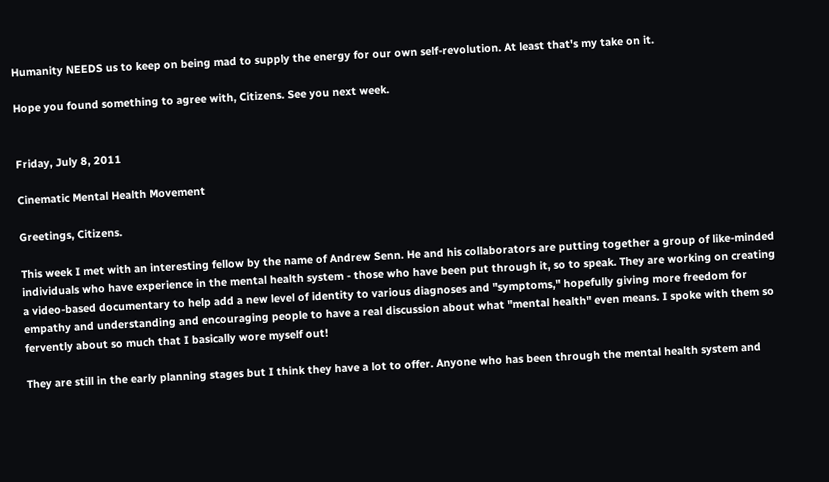Humanity NEEDS us to keep on being mad to supply the energy for our own self-revolution. At least that's my take on it.

Hope you found something to agree with, Citizens. See you next week.


Friday, July 8, 2011

Cinematic Mental Health Movement

Greetings, Citizens.

This week I met with an interesting fellow by the name of Andrew Senn. He and his collaborators are putting together a group of like-minded individuals who have experience in the mental health system - those who have been put through it, so to speak. They are working on creating a video-based documentary to help add a new level of identity to various diagnoses and "symptoms," hopefully giving more freedom for empathy and understanding and encouraging people to have a real discussion about what "mental health" even means. I spoke with them so fervently about so much that I basically wore myself out!

They are still in the early planning stages but I think they have a lot to offer. Anyone who has been through the mental health system and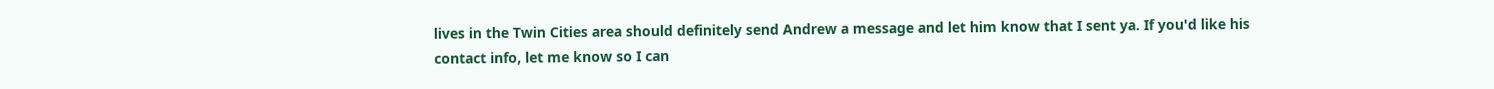lives in the Twin Cities area should definitely send Andrew a message and let him know that I sent ya. If you'd like his contact info, let me know so I can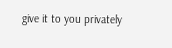give it to you privately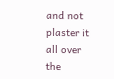and not plaster it all over the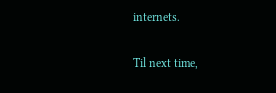internets.

Til next time,